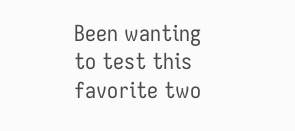Been wanting to test this favorite two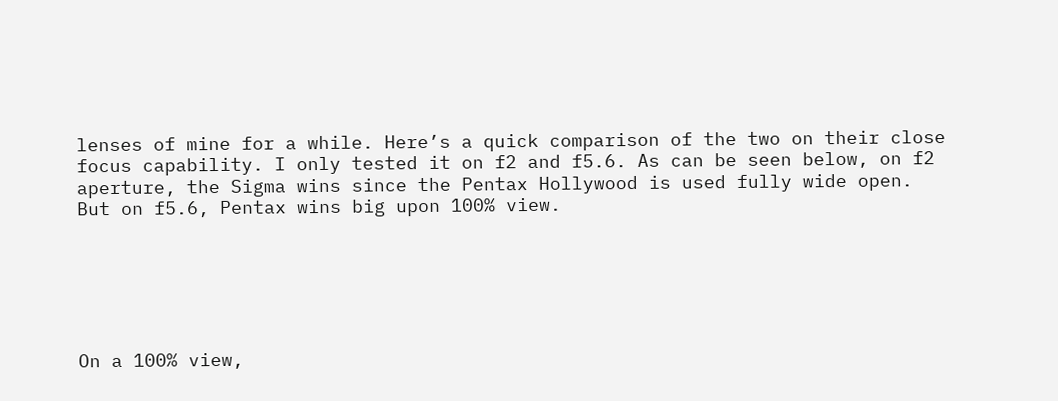lenses of mine for a while. Here’s a quick comparison of the two on their close focus capability. I only tested it on f2 and f5.6. As can be seen below, on f2 aperture, the Sigma wins since the Pentax Hollywood is used fully wide open. But on f5.6, Pentax wins big upon 100% view.






On a 100% view,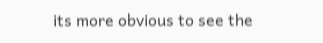its more obvious to see the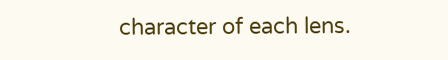character of each lens.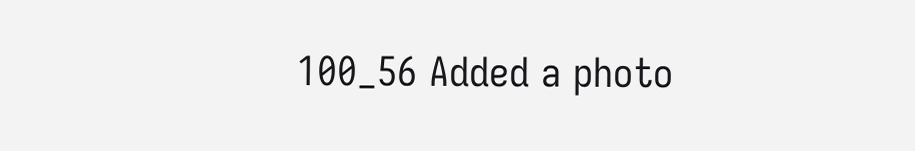100_56 Added a photo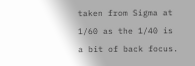taken from Sigma at 1/60 as the 1/40 is a bit of back focus.